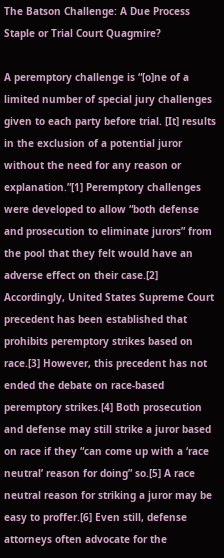The Batson Challenge: A Due Process Staple or Trial Court Quagmire?

A peremptory challenge is “[o]ne of a limited number of special jury challenges given to each party before trial. [It] results in the exclusion of a potential juror without the need for any reason or explanation.”[1] Peremptory challenges were developed to allow “both defense and prosecution to eliminate jurors” from the pool that they felt would have an adverse effect on their case.[2] Accordingly, United States Supreme Court precedent has been established that prohibits peremptory strikes based on race.[3] However, this precedent has not ended the debate on race-based peremptory strikes.[4] Both prosecution and defense may still strike a juror based on race if they “can come up with a ‘race neutral’ reason for doing” so.[5] A race neutral reason for striking a juror may be easy to proffer.[6] Even still, defense attorneys often advocate for the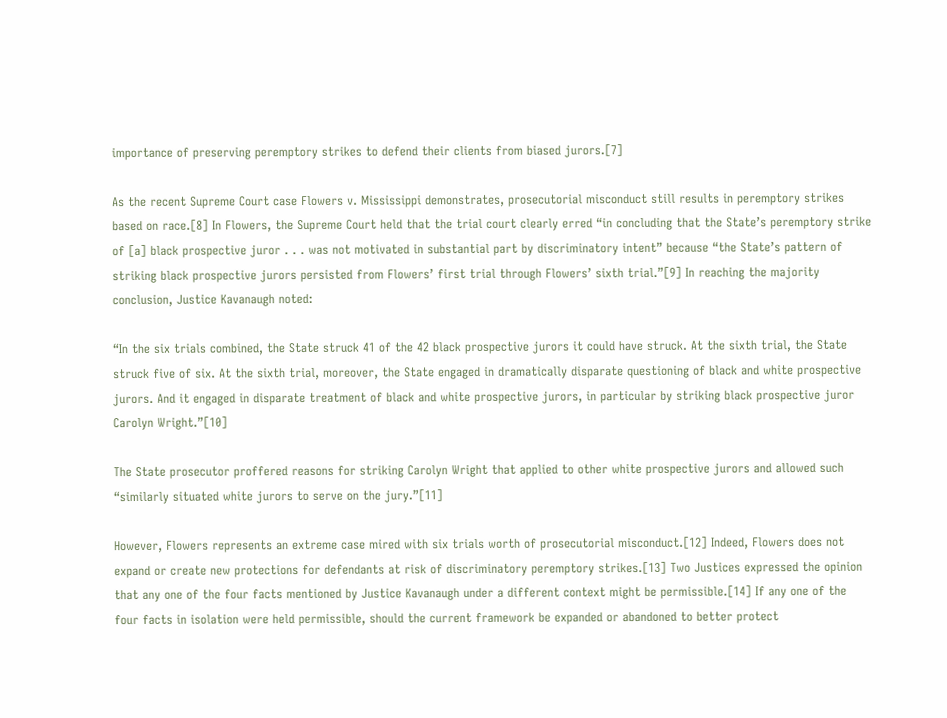importance of preserving peremptory strikes to defend their clients from biased jurors.[7]

As the recent Supreme Court case Flowers v. Mississippi demonstrates, prosecutorial misconduct still results in peremptory strikes based on race.[8] In Flowers, the Supreme Court held that the trial court clearly erred “in concluding that the State’s peremptory strike of [a] black prospective juror . . . was not motivated in substantial part by discriminatory intent” because “the State’s pattern of striking black prospective jurors persisted from Flowers’ first trial through Flowers’ sixth trial.”[9] In reaching the majority conclusion, Justice Kavanaugh noted:

“In the six trials combined, the State struck 41 of the 42 black prospective jurors it could have struck. At the sixth trial, the State struck five of six. At the sixth trial, moreover, the State engaged in dramatically disparate questioning of black and white prospective jurors. And it engaged in disparate treatment of black and white prospective jurors, in particular by striking black prospective juror Carolyn Wright.”[10]

The State prosecutor proffered reasons for striking Carolyn Wright that applied to other white prospective jurors and allowed such “similarly situated white jurors to serve on the jury.”[11]

However, Flowers represents an extreme case mired with six trials worth of prosecutorial misconduct.[12] Indeed, Flowers does not expand or create new protections for defendants at risk of discriminatory peremptory strikes.[13] Two Justices expressed the opinion that any one of the four facts mentioned by Justice Kavanaugh under a different context might be permissible.[14] If any one of the four facts in isolation were held permissible, should the current framework be expanded or abandoned to better protect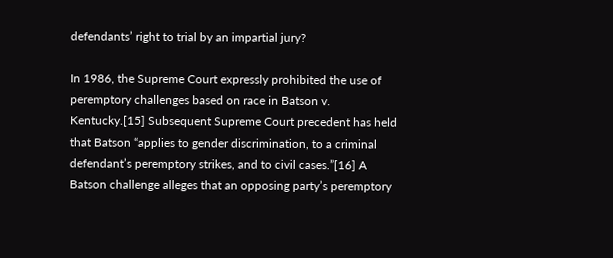defendants’ right to trial by an impartial jury?

In 1986, the Supreme Court expressly prohibited the use of peremptory challenges based on race in Batson v. Kentucky.[15] Subsequent Supreme Court precedent has held that Batson “applies to gender discrimination, to a criminal defendant’s peremptory strikes, and to civil cases.”[16] A Batson challenge alleges that an opposing party’s peremptory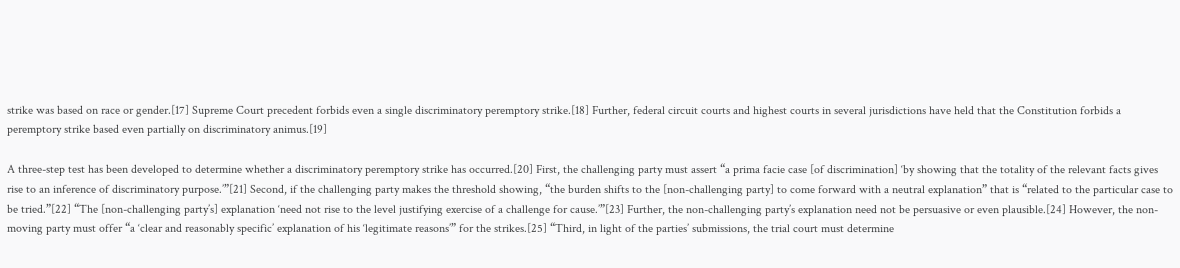strike was based on race or gender.[17] Supreme Court precedent forbids even a single discriminatory peremptory strike.[18] Further, federal circuit courts and highest courts in several jurisdictions have held that the Constitution forbids a peremptory strike based even partially on discriminatory animus.[19]

A three-step test has been developed to determine whether a discriminatory peremptory strike has occurred.[20] First, the challenging party must assert “a prima facie case [of discrimination] ‘by showing that the totality of the relevant facts gives rise to an inference of discriminatory purpose.’”[21] Second, if the challenging party makes the threshold showing, “the burden shifts to the [non-challenging party] to come forward with a neutral explanation” that is “related to the particular case to be tried.”[22] “The [non-challenging party’s] explanation ‘need not rise to the level justifying exercise of a challenge for cause.’”[23] Further, the non-challenging party’s explanation need not be persuasive or even plausible.[24] However, the non-moving party must offer “a ‘clear and reasonably specific’ explanation of his ‘legitimate reasons’” for the strikes.[25] “Third, in light of the parties’ submissions, the trial court must determine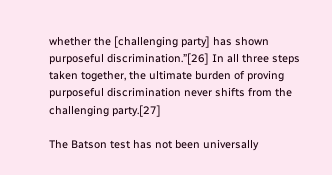whether the [challenging party] has shown purposeful discrimination.”[26] In all three steps taken together, the ultimate burden of proving purposeful discrimination never shifts from the challenging party.[27]

The Batson test has not been universally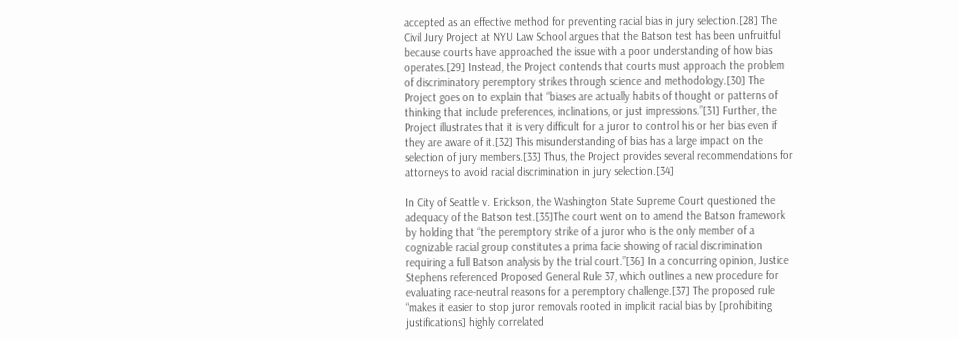accepted as an effective method for preventing racial bias in jury selection.[28] The Civil Jury Project at NYU Law School argues that the Batson test has been unfruitful because courts have approached the issue with a poor understanding of how bias operates.[29] Instead, the Project contends that courts must approach the problem of discriminatory peremptory strikes through science and methodology.[30] The Project goes on to explain that “biases are actually habits of thought or patterns of thinking that include preferences, inclinations, or just impressions.”[31] Further, the Project illustrates that it is very difficult for a juror to control his or her bias even if they are aware of it.[32] This misunderstanding of bias has a large impact on the selection of jury members.[33] Thus, the Project provides several recommendations for attorneys to avoid racial discrimination in jury selection.[34]

In City of Seattle v. Erickson, the Washington State Supreme Court questioned the adequacy of the Batson test.[35]The court went on to amend the Batson framework by holding that “the peremptory strike of a juror who is the only member of a cognizable racial group constitutes a prima facie showing of racial discrimination requiring a full Batson analysis by the trial court.”[36] In a concurring opinion, Justice Stephens referenced Proposed General Rule 37, which outlines a new procedure for evaluating race-neutral reasons for a peremptory challenge.[37] The proposed rule “makes it easier to stop juror removals rooted in implicit racial bias by [prohibiting justifications] highly correlated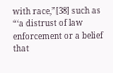with race,”[38] such as “‘a distrust of law enforcement or a belief that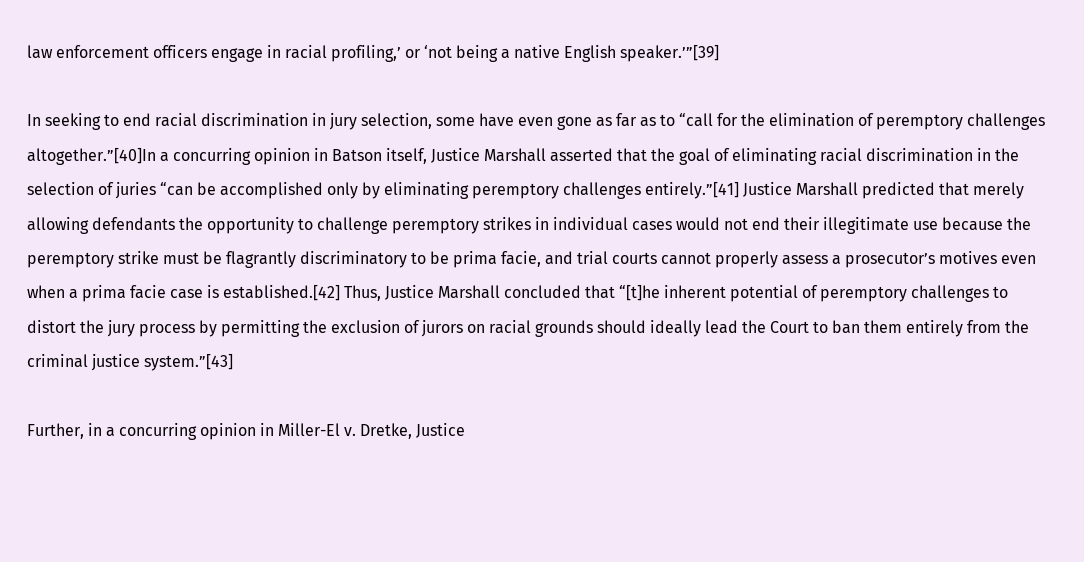law enforcement officers engage in racial profiling,’ or ‘not being a native English speaker.’”[39]

In seeking to end racial discrimination in jury selection, some have even gone as far as to “call for the elimination of peremptory challenges altogether.”[40]In a concurring opinion in Batson itself, Justice Marshall asserted that the goal of eliminating racial discrimination in the selection of juries “can be accomplished only by eliminating peremptory challenges entirely.”[41] Justice Marshall predicted that merely allowing defendants the opportunity to challenge peremptory strikes in individual cases would not end their illegitimate use because the peremptory strike must be flagrantly discriminatory to be prima facie, and trial courts cannot properly assess a prosecutor’s motives even when a prima facie case is established.[42] Thus, Justice Marshall concluded that “[t]he inherent potential of peremptory challenges to distort the jury process by permitting the exclusion of jurors on racial grounds should ideally lead the Court to ban them entirely from the criminal justice system.”[43]

Further, in a concurring opinion in Miller-El v. Dretke, Justice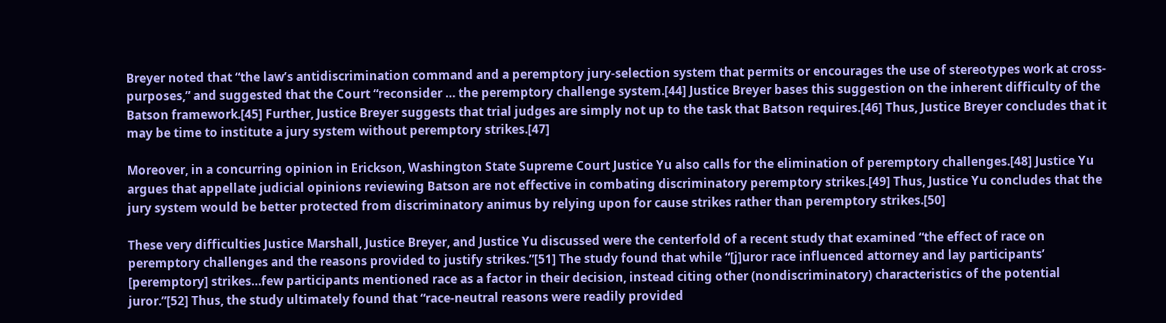Breyer noted that “the law’s antidiscrimination command and a peremptory jury-selection system that permits or encourages the use of stereotypes work at cross-purposes,” and suggested that the Court “reconsider … the peremptory challenge system.[44] Justice Breyer bases this suggestion on the inherent difficulty of the Batson framework.[45] Further, Justice Breyer suggests that trial judges are simply not up to the task that Batson requires.[46] Thus, Justice Breyer concludes that it may be time to institute a jury system without peremptory strikes.[47]

Moreover, in a concurring opinion in Erickson, Washington State Supreme Court Justice Yu also calls for the elimination of peremptory challenges.[48] Justice Yu argues that appellate judicial opinions reviewing Batson are not effective in combating discriminatory peremptory strikes.[49] Thus, Justice Yu concludes that the jury system would be better protected from discriminatory animus by relying upon for cause strikes rather than peremptory strikes.[50]

These very difficulties Justice Marshall, Justice Breyer, and Justice Yu discussed were the centerfold of a recent study that examined “the effect of race on peremptory challenges and the reasons provided to justify strikes.”[51] The study found that while “[j]uror race influenced attorney and lay participants’ [peremptory] strikes…few participants mentioned race as a factor in their decision, instead citing other (nondiscriminatory) characteristics of the potential juror.”[52] Thus, the study ultimately found that “race-neutral reasons were readily provided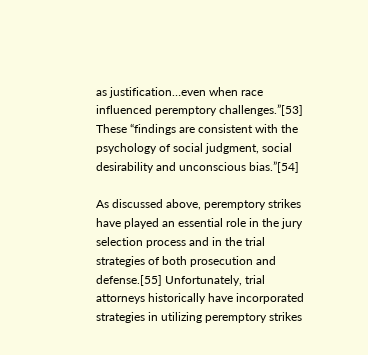as justification…even when race influenced peremptory challenges.”[53] These “findings are consistent with the psychology of social judgment, social desirability and unconscious bias.”[54]

As discussed above, peremptory strikes have played an essential role in the jury selection process and in the trial strategies of both prosecution and defense.[55] Unfortunately, trial attorneys historically have incorporated strategies in utilizing peremptory strikes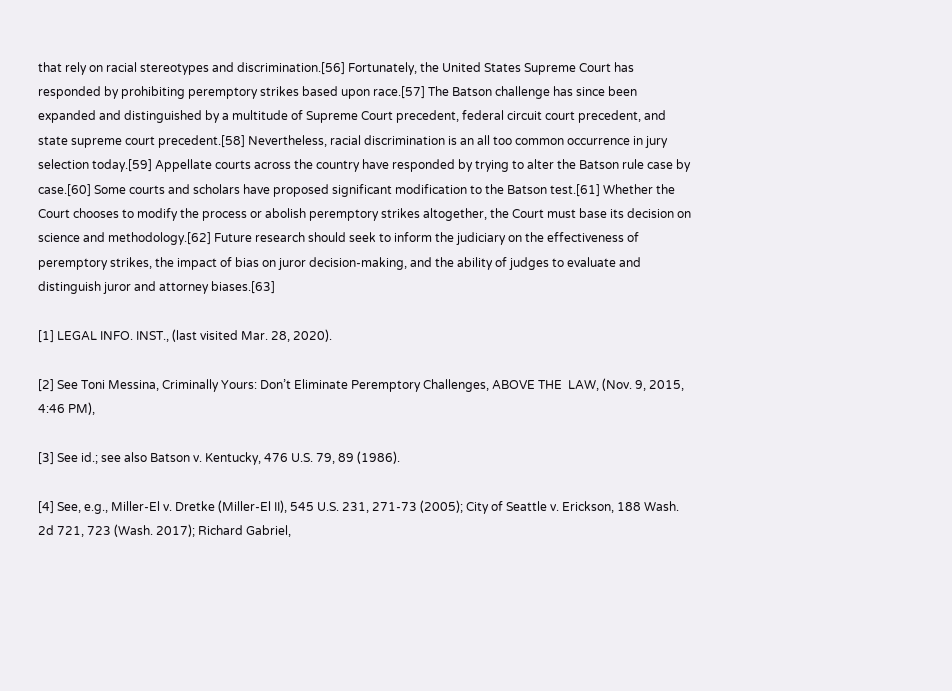that rely on racial stereotypes and discrimination.[56] Fortunately, the United States Supreme Court has responded by prohibiting peremptory strikes based upon race.[57] The Batson challenge has since been expanded and distinguished by a multitude of Supreme Court precedent, federal circuit court precedent, and state supreme court precedent.[58] Nevertheless, racial discrimination is an all too common occurrence in jury selection today.[59] Appellate courts across the country have responded by trying to alter the Batson rule case by case.[60] Some courts and scholars have proposed significant modification to the Batson test.[61] Whether the Court chooses to modify the process or abolish peremptory strikes altogether, the Court must base its decision on science and methodology.[62] Future research should seek to inform the judiciary on the effectiveness of peremptory strikes, the impact of bias on juror decision-making, and the ability of judges to evaluate and distinguish juror and attorney biases.[63]

[1] LEGAL INFO. INST., (last visited Mar. 28, 2020).

[2] See Toni Messina, Criminally Yours: Don’t Eliminate Peremptory Challenges, ABOVE THE  LAW, (Nov. 9, 2015, 4:46 PM),

[3] See id.; see also Batson v. Kentucky, 476 U.S. 79, 89 (1986).

[4] See, e.g., Miller-El v. Dretke (Miller-El II), 545 U.S. 231, 271-73 (2005); City of Seattle v. Erickson, 188 Wash. 2d 721, 723 (Wash. 2017); Richard Gabriel,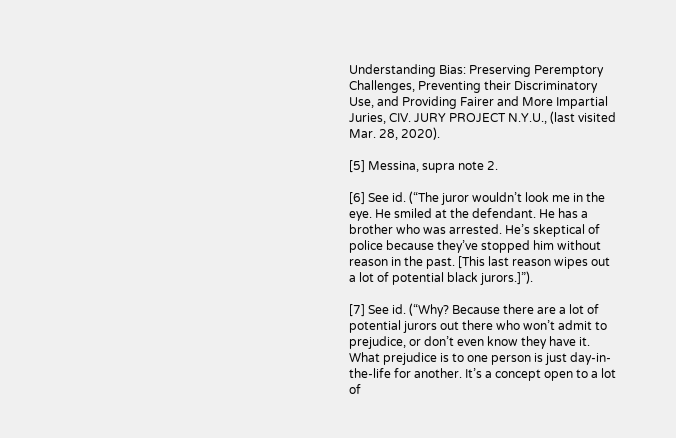Understanding Bias: Preserving Peremptory Challenges, Preventing their Discriminatory Use, and Providing Fairer and More Impartial Juries, CIV. JURY PROJECT N.Y.U., (last visited Mar. 28, 2020).

[5] Messina, supra note 2.

[6] See id. (“The juror wouldn’t look me in the eye. He smiled at the defendant. He has a brother who was arrested. He’s skeptical of police because they’ve stopped him without reason in the past. [This last reason wipes out a lot of potential black jurors.]”).

[7] See id. (“Why? Because there are a lot of potential jurors out there who won’t admit to prejudice, or don’t even know they have it. What prejudice is to one person is just day-in-the-life for another. It’s a concept open to a lot of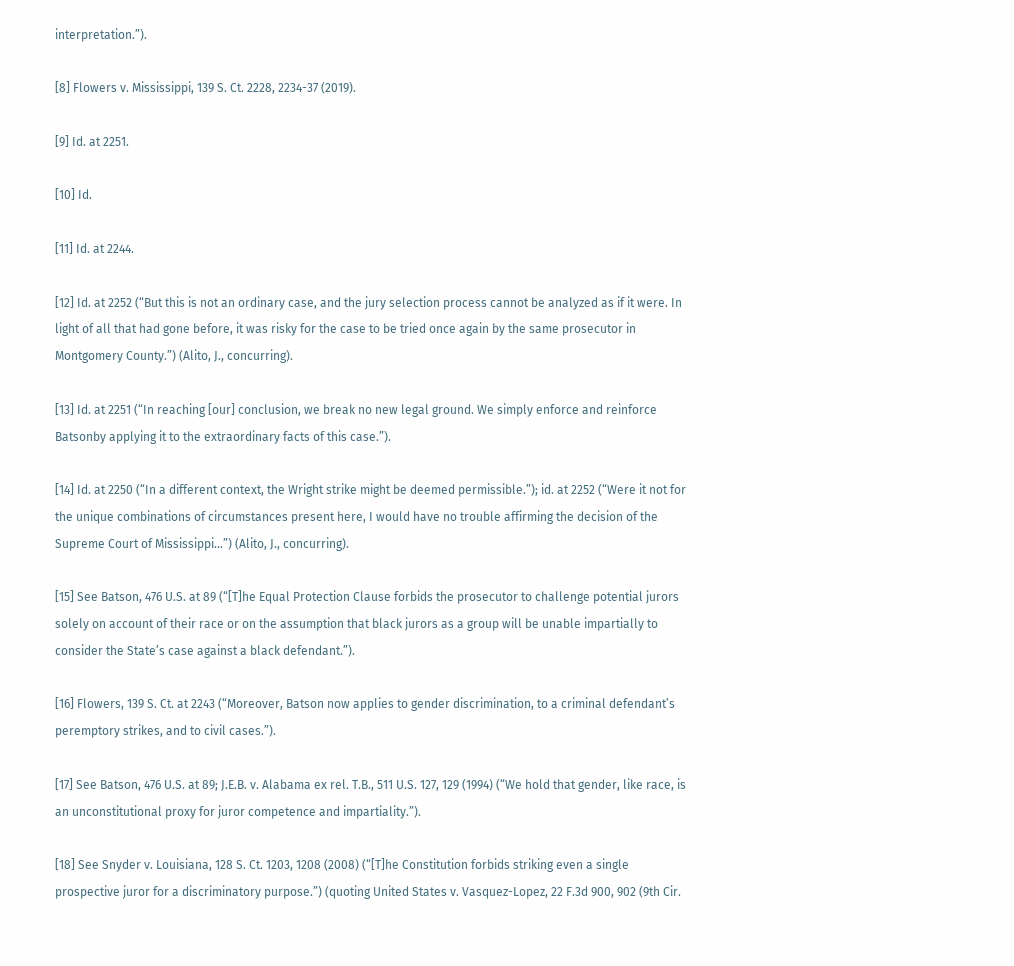interpretation.”).

[8] Flowers v. Mississippi, 139 S. Ct. 2228, 2234-37 (2019).

[9] Id. at 2251.

[10] Id.

[11] Id. at 2244.

[12] Id. at 2252 (“But this is not an ordinary case, and the jury selection process cannot be analyzed as if it were. In light of all that had gone before, it was risky for the case to be tried once again by the same prosecutor in Montgomery County.”) (Alito, J., concurring).

[13] Id. at 2251 (“In reaching [our] conclusion, we break no new legal ground. We simply enforce and reinforce Batsonby applying it to the extraordinary facts of this case.”).

[14] Id. at 2250 (“In a different context, the Wright strike might be deemed permissible.”); id. at 2252 (“Were it not for the unique combinations of circumstances present here, I would have no trouble affirming the decision of the Supreme Court of Mississippi…”) (Alito, J., concurring).

[15] See Batson, 476 U.S. at 89 (“[T]he Equal Protection Clause forbids the prosecutor to challenge potential jurors solely on account of their race or on the assumption that black jurors as a group will be unable impartially to consider the State’s case against a black defendant.”).

[16] Flowers, 139 S. Ct. at 2243 (“Moreover, Batson now applies to gender discrimination, to a criminal defendant’s peremptory strikes, and to civil cases.”).

[17] See Batson, 476 U.S. at 89; J.E.B. v. Alabama ex rel. T.B., 511 U.S. 127, 129 (1994) (“We hold that gender, like race, is an unconstitutional proxy for juror competence and impartiality.”).

[18] See Snyder v. Louisiana, 128 S. Ct. 1203, 1208 (2008) (“[T]he Constitution forbids striking even a single prospective juror for a discriminatory purpose.”) (quoting United States v. Vasquez-Lopez, 22 F.3d 900, 902 (9th Cir.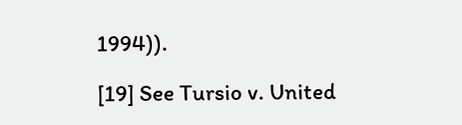1994)).

[19] See Tursio v. United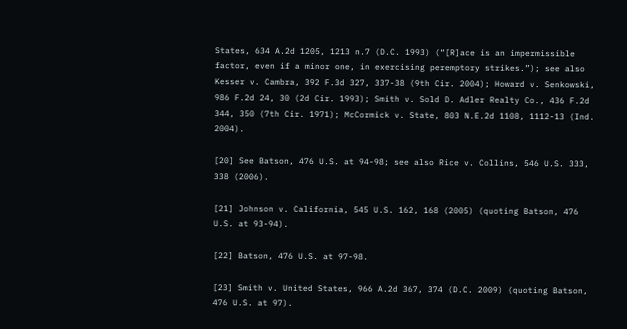States, 634 A.2d 1205, 1213 n.7 (D.C. 1993) (“[R]ace is an impermissible factor, even if a minor one, in exercising peremptory strikes.”); see also Kesser v. Cambra, 392 F.3d 327, 337-38 (9th Cir. 2004); Howard v. Senkowski, 986 F.2d 24, 30 (2d Cir. 1993); Smith v. Sold D. Adler Realty Co., 436 F.2d 344, 350 (7th Cir. 1971); McCormick v. State, 803 N.E.2d 1108, 1112-13 (Ind. 2004).

[20] See Batson, 476 U.S. at 94-98; see also Rice v. Collins, 546 U.S. 333, 338 (2006).

[21] Johnson v. California, 545 U.S. 162, 168 (2005) (quoting Batson, 476 U.S. at 93-94).

[22] Batson, 476 U.S. at 97-98.

[23] Smith v. United States, 966 A.2d 367, 374 (D.C. 2009) (quoting Batson, 476 U.S. at 97).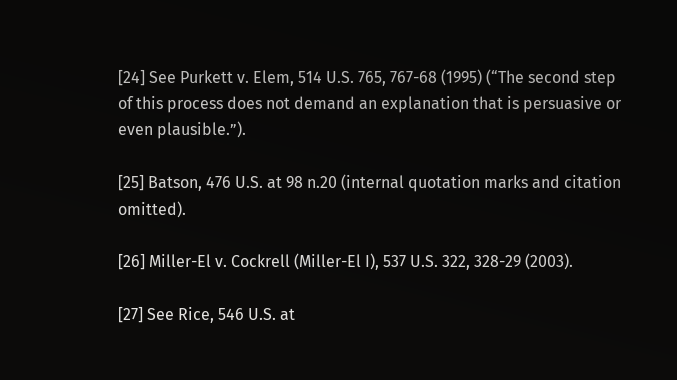[24] See Purkett v. Elem, 514 U.S. 765, 767-68 (1995) (“The second step of this process does not demand an explanation that is persuasive or even plausible.”).

[25] Batson, 476 U.S. at 98 n.20 (internal quotation marks and citation omitted).

[26] Miller-El v. Cockrell (Miller-El I), 537 U.S. 322, 328-29 (2003).

[27] See Rice, 546 U.S. at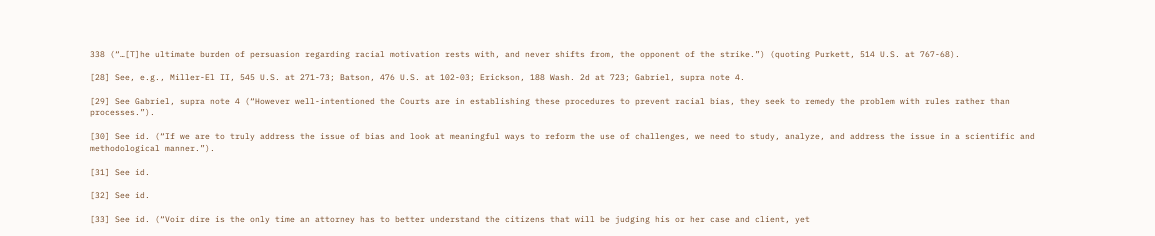338 (“…[T]he ultimate burden of persuasion regarding racial motivation rests with, and never shifts from, the opponent of the strike.”) (quoting Purkett, 514 U.S. at 767-68).

[28] See, e.g., Miller-El II, 545 U.S. at 271-73; Batson, 476 U.S. at 102-03; Erickson, 188 Wash. 2d at 723; Gabriel, supra note 4.

[29] See Gabriel, supra note 4 (“However well-intentioned the Courts are in establishing these procedures to prevent racial bias, they seek to remedy the problem with rules rather than processes.”).

[30] See id. (“If we are to truly address the issue of bias and look at meaningful ways to reform the use of challenges, we need to study, analyze, and address the issue in a scientific and methodological manner.”).

[31] See id.

[32] See id.

[33] See id. (“Voir dire is the only time an attorney has to better understand the citizens that will be judging his or her case and client, yet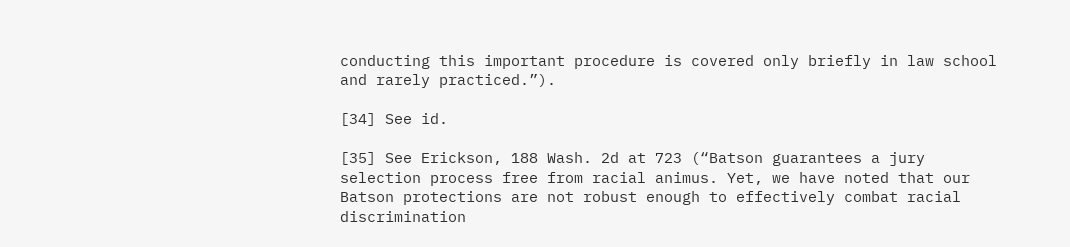conducting this important procedure is covered only briefly in law school and rarely practiced.”).

[34] See id.

[35] See Erickson, 188 Wash. 2d at 723 (“Batson guarantees a jury selection process free from racial animus. Yet, we have noted that our Batson protections are not robust enough to effectively combat racial discrimination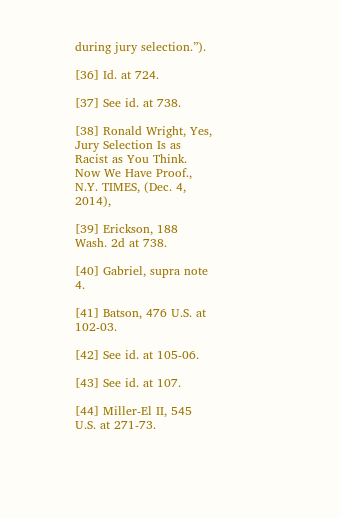during jury selection.”).

[36] Id. at 724.

[37] See id. at 738.

[38] Ronald Wright, Yes, Jury Selection Is as Racist as You Think. Now We Have Proof., N.Y. TIMES, (Dec. 4, 2014),

[39] Erickson, 188 Wash. 2d at 738.

[40] Gabriel, supra note 4.

[41] Batson, 476 U.S. at 102-03.

[42] See id. at 105-06.

[43] See id. at 107.

[44] Miller-El II, 545 U.S. at 271-73.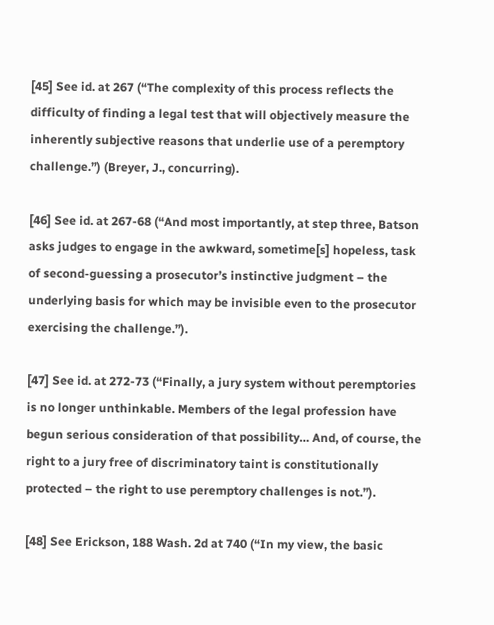[45] See id. at 267 (“The complexity of this process reflects the difficulty of finding a legal test that will objectively measure the inherently subjective reasons that underlie use of a peremptory challenge.”) (Breyer, J., concurring).

[46] See id. at 267-68 (“And most importantly, at step three, Batson asks judges to engage in the awkward, sometime[s] hopeless, task of second-guessing a prosecutor’s instinctive judgment – the underlying basis for which may be invisible even to the prosecutor exercising the challenge.”).

[47] See id. at 272-73 (“Finally, a jury system without peremptories is no longer unthinkable. Members of the legal profession have begun serious consideration of that possibility… And, of course, the right to a jury free of discriminatory taint is constitutionally protected – the right to use peremptory challenges is not.”).

[48] See Erickson, 188 Wash. 2d at 740 (“In my view, the basic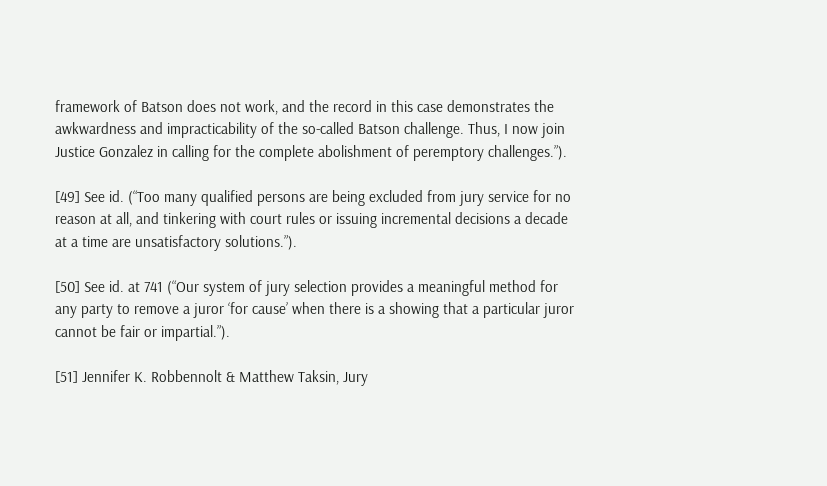framework of Batson does not work, and the record in this case demonstrates the awkwardness and impracticability of the so-called Batson challenge. Thus, I now join Justice Gonzalez in calling for the complete abolishment of peremptory challenges.”).

[49] See id. (“Too many qualified persons are being excluded from jury service for no reason at all, and tinkering with court rules or issuing incremental decisions a decade at a time are unsatisfactory solutions.”).

[50] See id. at 741 (“Our system of jury selection provides a meaningful method for any party to remove a juror ‘for cause’ when there is a showing that a particular juror cannot be fair or impartial.”).

[51] Jennifer K. Robbennolt & Matthew Taksin, Jury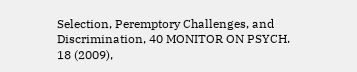Selection, Peremptory Challenges, and Discrimination, 40 MONITOR ON PSYCH. 18 (2009),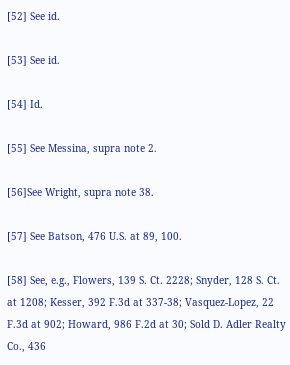[52] See id.

[53] See id.

[54] Id.

[55] See Messina, supra note 2.

[56]See Wright, supra note 38.

[57] See Batson, 476 U.S. at 89, 100.

[58] See, e.g., Flowers, 139 S. Ct. 2228; Snyder, 128 S. Ct. at 1208; Kesser, 392 F.3d at 337-38; Vasquez-Lopez, 22 F.3d at 902; Howard, 986 F.2d at 30; Sold D. Adler Realty Co., 436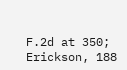F.2d at 350; Erickson, 188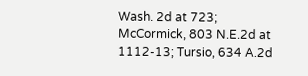Wash. 2d at 723; McCormick, 803 N.E.2d at 1112-13; Tursio, 634 A.2d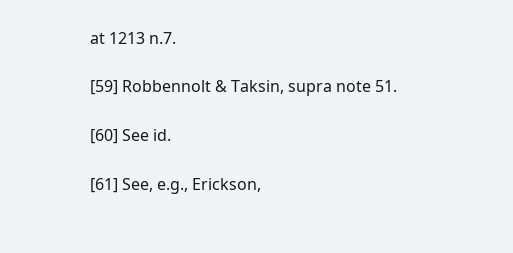at 1213 n.7.

[59] Robbennolt & Taksin, supra note 51.

[60] See id.

[61] See, e.g., Erickson,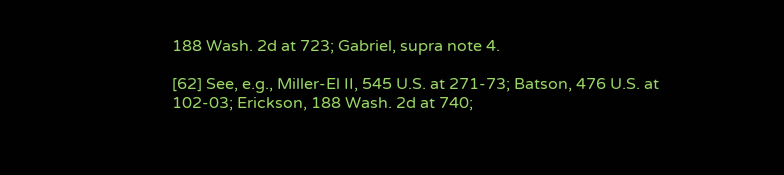188 Wash. 2d at 723; Gabriel, supra note 4.

[62] See, e.g., Miller-El II, 545 U.S. at 271-73; Batson, 476 U.S. at 102-03; Erickson, 188 Wash. 2d at 740;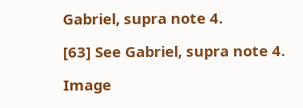Gabriel, supra note 4.

[63] See Gabriel, supra note 4.

Image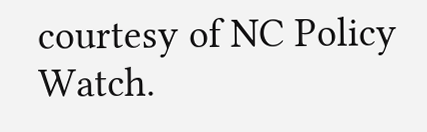courtesy of NC Policy Watch.